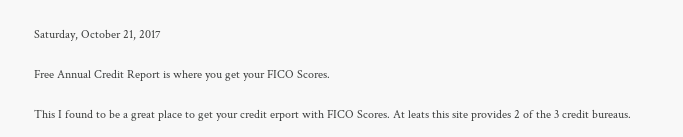Saturday, October 21, 2017

Free Annual Credit Report is where you get your FICO Scores.

This I found to be a great place to get your credit erport with FICO Scores. At leats this site provides 2 of the 3 credit bureaus.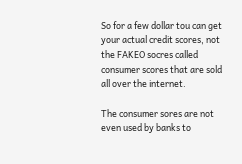So for a few dollar tou can get your actual credit scores, not the FAKEO socres called consumer scores that are sold all over the internet.

The consumer sores are not even used by banks to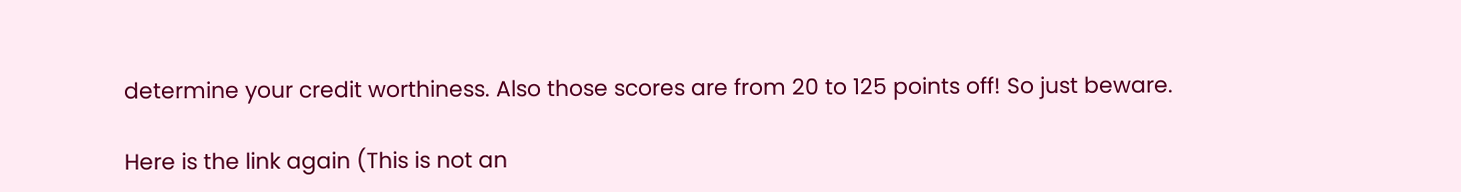determine your credit worthiness. Also those scores are from 20 to 125 points off! So just beware.

Here is the link again (This is not an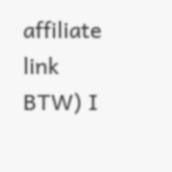affiliate link BTW) I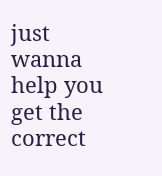just wanna help you get the correct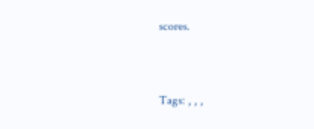scores.


Tags: , , ,